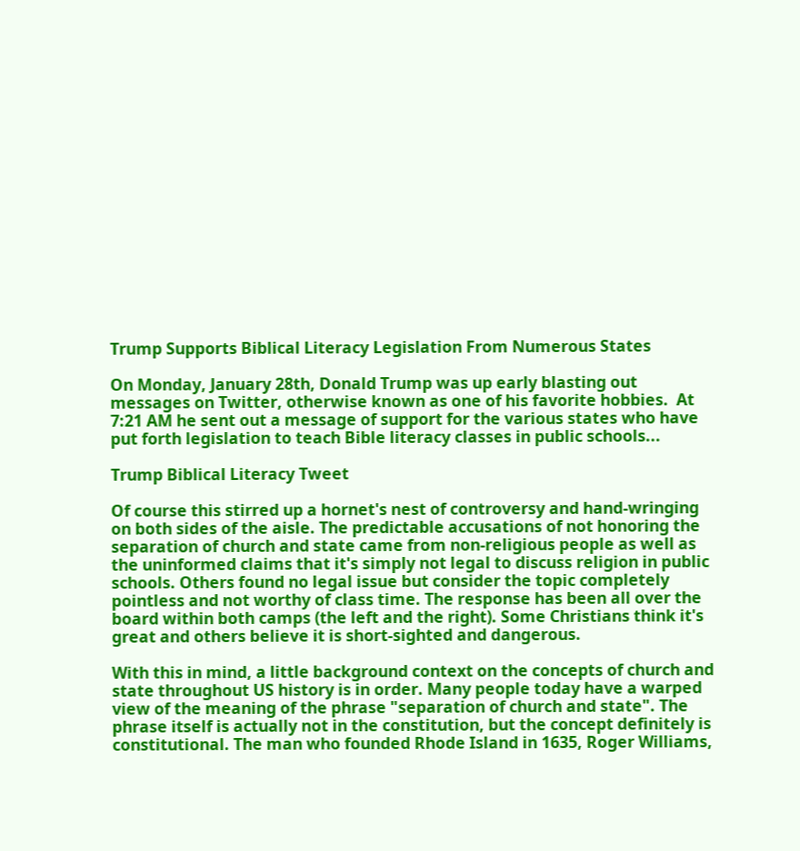Trump Supports Biblical Literacy Legislation From Numerous States

On Monday, January 28th, Donald Trump was up early blasting out messages on Twitter, otherwise known as one of his favorite hobbies.  At 7:21 AM he sent out a message of support for the various states who have put forth legislation to teach Bible literacy classes in public schools...

Trump Biblical Literacy Tweet

Of course this stirred up a hornet's nest of controversy and hand-wringing on both sides of the aisle. The predictable accusations of not honoring the separation of church and state came from non-religious people as well as the uninformed claims that it's simply not legal to discuss religion in public schools. Others found no legal issue but consider the topic completely pointless and not worthy of class time. The response has been all over the board within both camps (the left and the right). Some Christians think it's great and others believe it is short-sighted and dangerous.

With this in mind, a little background context on the concepts of church and state throughout US history is in order. Many people today have a warped view of the meaning of the phrase "separation of church and state". The phrase itself is actually not in the constitution, but the concept definitely is constitutional. The man who founded Rhode Island in 1635, Roger Williams,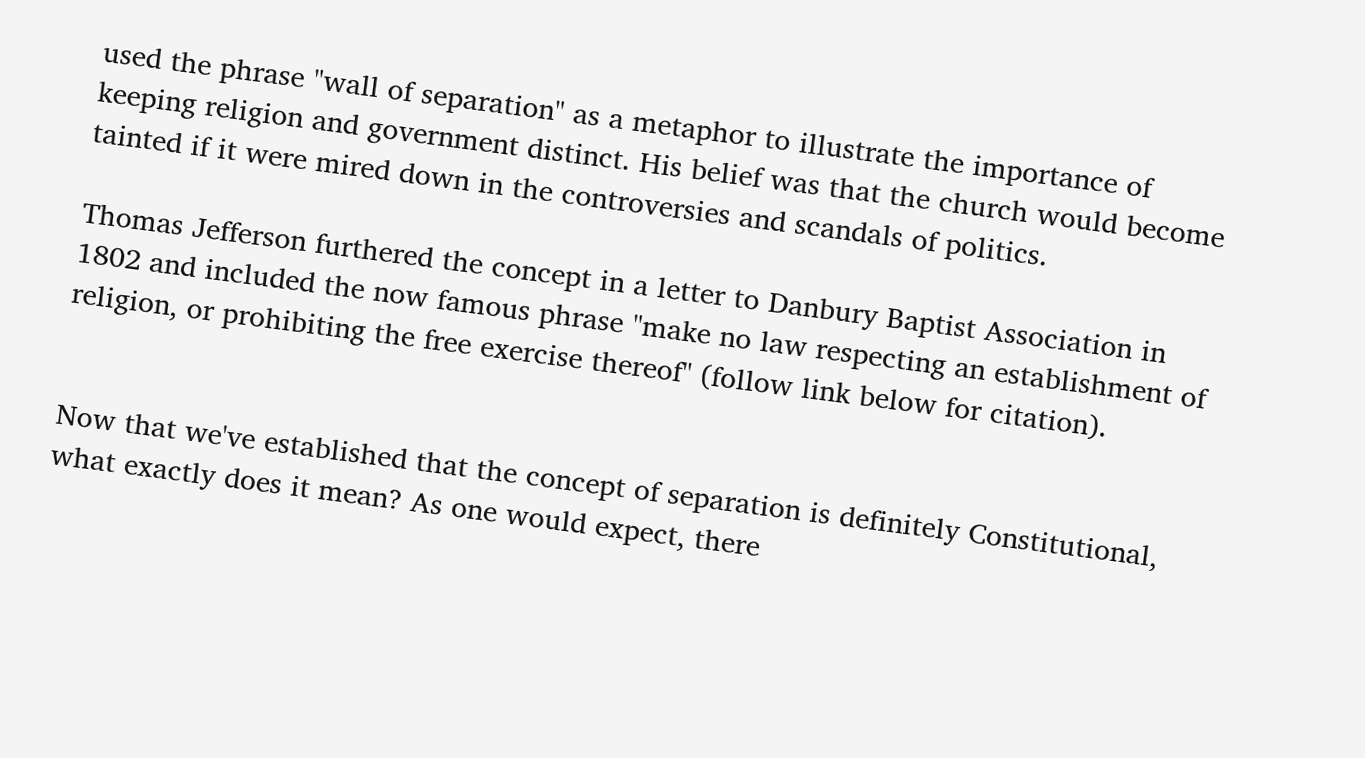used the phrase "wall of separation" as a metaphor to illustrate the importance of keeping religion and government distinct. His belief was that the church would become tainted if it were mired down in the controversies and scandals of politics.

Thomas Jefferson furthered the concept in a letter to Danbury Baptist Association in 1802 and included the now famous phrase "make no law respecting an establishment of religion, or prohibiting the free exercise thereof" (follow link below for citation).


Now that we've established that the concept of separation is definitely Constitutional, what exactly does it mean? As one would expect, there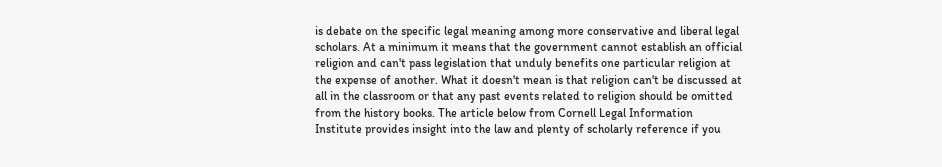is debate on the specific legal meaning among more conservative and liberal legal scholars. At a minimum it means that the government cannot establish an official religion and can't pass legislation that unduly benefits one particular religion at the expense of another. What it doesn't mean is that religion can't be discussed at all in the classroom or that any past events related to religion should be omitted from the history books. The article below from Cornell Legal Information Institute provides insight into the law and plenty of scholarly reference if you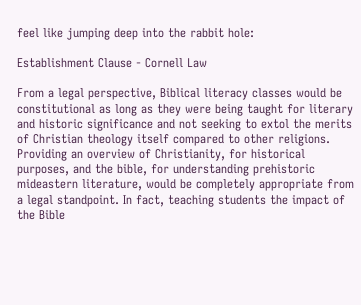feel like jumping deep into the rabbit hole:

Establishment Clause - Cornell Law

From a legal perspective, Biblical literacy classes would be constitutional as long as they were being taught for literary and historic significance and not seeking to extol the merits of Christian theology itself compared to other religions. Providing an overview of Christianity, for historical purposes, and the bible, for understanding prehistoric mideastern literature, would be completely appropriate from a legal standpoint. In fact, teaching students the impact of the Bible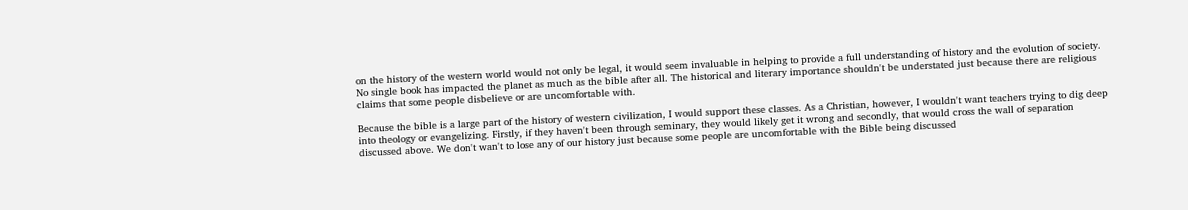on the history of the western world would not only be legal, it would seem invaluable in helping to provide a full understanding of history and the evolution of society. No single book has impacted the planet as much as the bible after all. The historical and literary importance shouldn't be understated just because there are religious claims that some people disbelieve or are uncomfortable with.

Because the bible is a large part of the history of western civilization, I would support these classes. As a Christian, however, I wouldn't want teachers trying to dig deep into theology or evangelizing. Firstly, if they haven't been through seminary, they would likely get it wrong and secondly, that would cross the wall of separation discussed above. We don't wan't to lose any of our history just because some people are uncomfortable with the Bible being discussed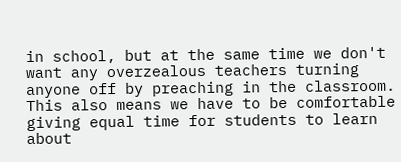in school, but at the same time we don't want any overzealous teachers turning anyone off by preaching in the classroom.  This also means we have to be comfortable giving equal time for students to learn about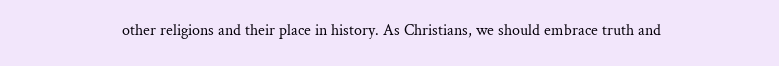other religions and their place in history. As Christians, we should embrace truth and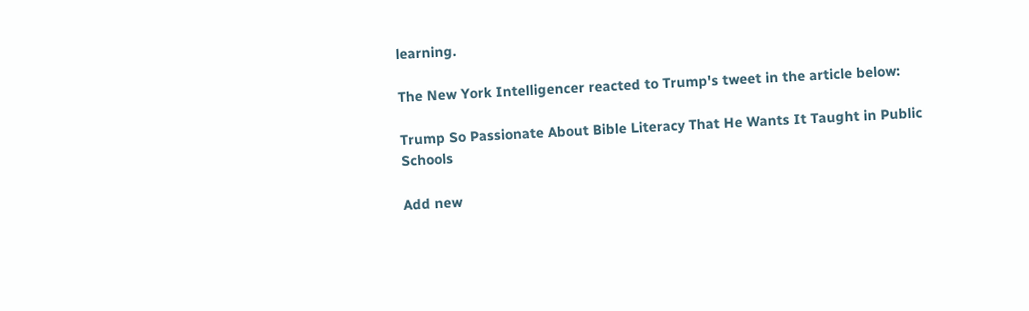learning.

The New York Intelligencer reacted to Trump's tweet in the article below:

Trump So Passionate About Bible Literacy That He Wants It Taught in Public Schools

Add new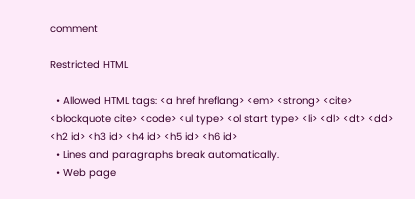comment

Restricted HTML

  • Allowed HTML tags: <a href hreflang> <em> <strong> <cite> <blockquote cite> <code> <ul type> <ol start type> <li> <dl> <dt> <dd> <h2 id> <h3 id> <h4 id> <h5 id> <h6 id>
  • Lines and paragraphs break automatically.
  • Web page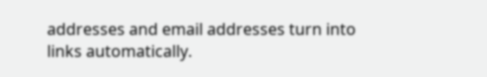addresses and email addresses turn into links automatically.